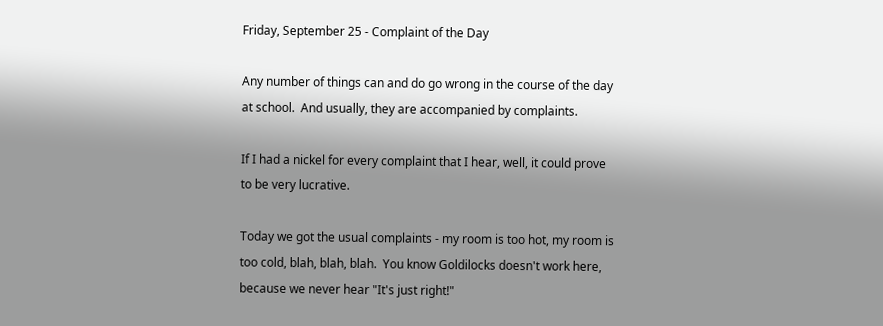Friday, September 25 - Complaint of the Day

Any number of things can and do go wrong in the course of the day at school.  And usually, they are accompanied by complaints.

If I had a nickel for every complaint that I hear, well, it could prove to be very lucrative.

Today we got the usual complaints - my room is too hot, my room is too cold, blah, blah, blah.  You know Goldilocks doesn't work here, because we never hear "It's just right!"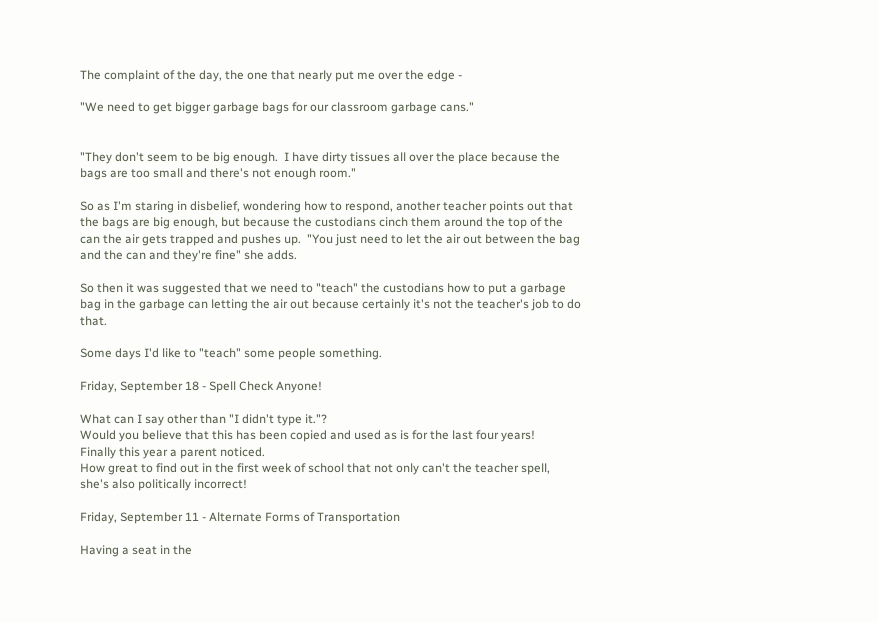The complaint of the day, the one that nearly put me over the edge -

"We need to get bigger garbage bags for our classroom garbage cans."


"They don't seem to be big enough.  I have dirty tissues all over the place because the bags are too small and there's not enough room."

So as I'm staring in disbelief, wondering how to respond, another teacher points out that the bags are big enough, but because the custodians cinch them around the top of the can the air gets trapped and pushes up.  "You just need to let the air out between the bag and the can and they're fine" she adds.

So then it was suggested that we need to "teach" the custodians how to put a garbage bag in the garbage can letting the air out because certainly it's not the teacher's job to do that.

Some days I'd like to "teach" some people something.

Friday, September 18 - Spell Check Anyone!

What can I say other than "I didn't type it."?
Would you believe that this has been copied and used as is for the last four years!
Finally this year a parent noticed.
How great to find out in the first week of school that not only can't the teacher spell, she's also politically incorrect!

Friday, September 11 - Alternate Forms of Transportation

Having a seat in the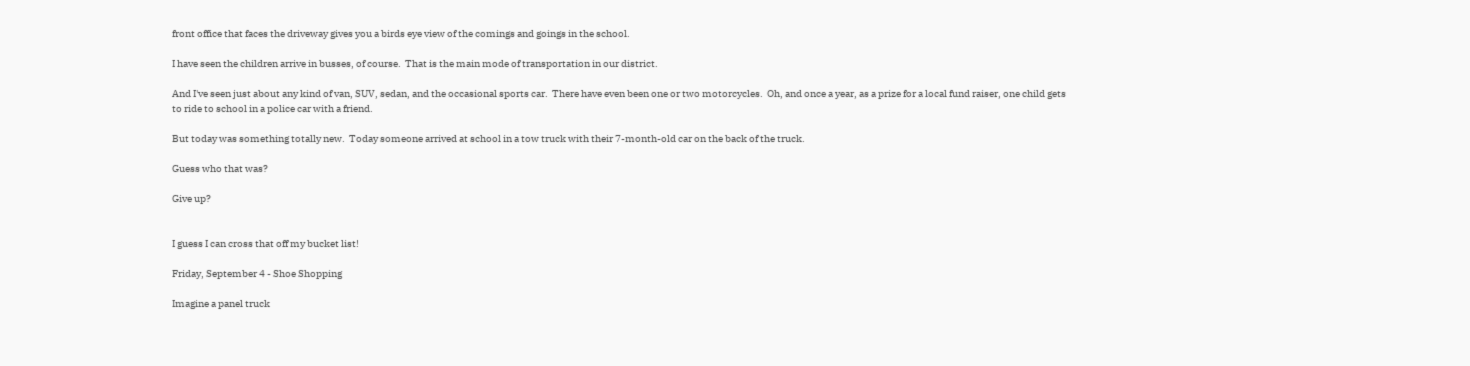front office that faces the driveway gives you a birds eye view of the comings and goings in the school.

I have seen the children arrive in busses, of course.  That is the main mode of transportation in our district.

And I've seen just about any kind of van, SUV, sedan, and the occasional sports car.  There have even been one or two motorcycles.  Oh, and once a year, as a prize for a local fund raiser, one child gets to ride to school in a police car with a friend.

But today was something totally new.  Today someone arrived at school in a tow truck with their 7-month-old car on the back of the truck.

Guess who that was?

Give up?


I guess I can cross that off my bucket list!

Friday, September 4 - Shoe Shopping

Imagine a panel truck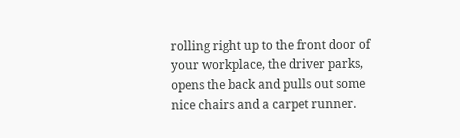rolling right up to the front door of your workplace, the driver parks, opens the back and pulls out some nice chairs and a carpet runner.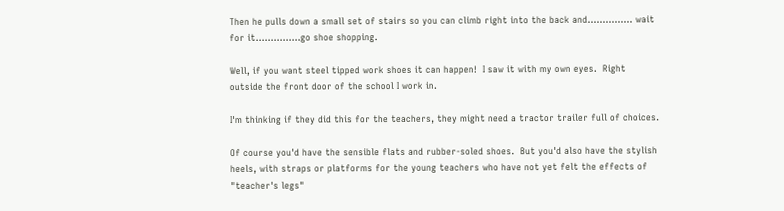Then he pulls down a small set of stairs so you can climb right into the back and............... wait for it...............go shoe shopping.

Well, if you want steel tipped work shoes it can happen!  I saw it with my own eyes.  Right outside the front door of the school I work in.

I'm thinking if they did this for the teachers, they might need a tractor trailer full of choices.

Of course you'd have the sensible flats and rubber-soled shoes.  But you'd also have the stylish heels, with straps or platforms for the young teachers who have not yet felt the effects of "teacher's legs"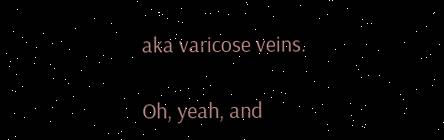aka varicose veins.

Oh, yeah, and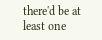there'd be at least one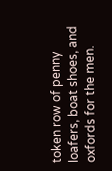token row of penny loafers, boat shoes, and oxfords for the men.